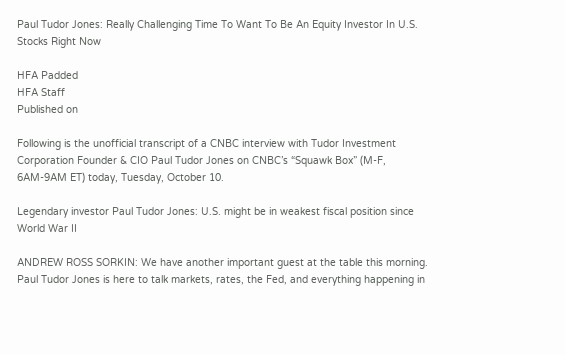Paul Tudor Jones: Really Challenging Time To Want To Be An Equity Investor In U.S. Stocks Right Now

HFA Padded
HFA Staff
Published on

Following is the unofficial transcript of a CNBC interview with Tudor Investment Corporation Founder & CIO Paul Tudor Jones on CNBC’s “Squawk Box” (M-F, 6AM-9AM ET) today, Tuesday, October 10.

Legendary investor Paul Tudor Jones: U.S. might be in weakest fiscal position since World War II

ANDREW ROSS SORKIN: We have another important guest at the table this morning. Paul Tudor Jones is here to talk markets, rates, the Fed, and everything happening in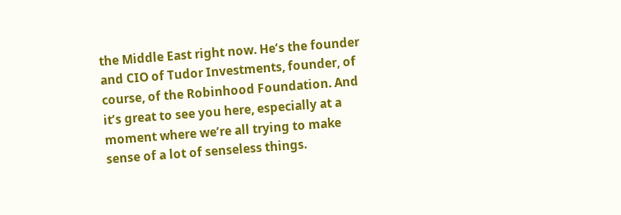the Middle East right now. He’s the founder and CIO of Tudor Investments, founder, of course, of the Robinhood Foundation. And it’s great to see you here, especially at a moment where we’re all trying to make sense of a lot of senseless things.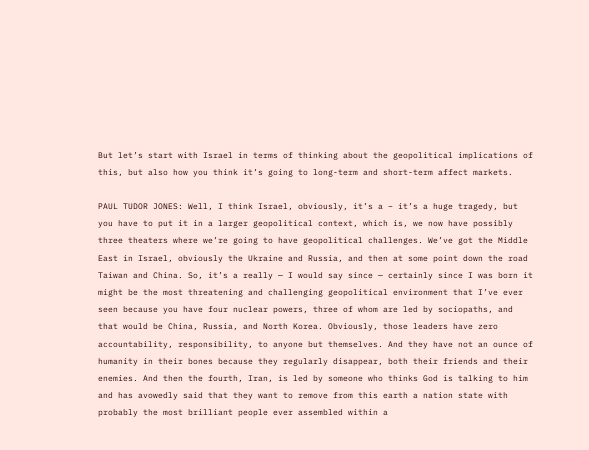But let’s start with Israel in terms of thinking about the geopolitical implications of this, but also how you think it’s going to long-term and short-term affect markets.

PAUL TUDOR JONES: Well, I think Israel, obviously, it’s a – it’s a huge tragedy, but you have to put it in a larger geopolitical context, which is, we now have possibly three theaters where we’re going to have geopolitical challenges. We’ve got the Middle East in Israel, obviously the Ukraine and Russia, and then at some point down the road Taiwan and China. So, it’s a really — I would say since — certainly since I was born it might be the most threatening and challenging geopolitical environment that I’ve ever seen because you have four nuclear powers, three of whom are led by sociopaths, and that would be China, Russia, and North Korea. Obviously, those leaders have zero accountability, responsibility, to anyone but themselves. And they have not an ounce of humanity in their bones because they regularly disappear, both their friends and their enemies. And then the fourth, Iran, is led by someone who thinks God is talking to him and has avowedly said that they want to remove from this earth a nation state with probably the most brilliant people ever assembled within a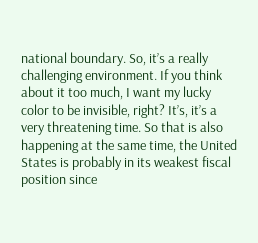national boundary. So, it’s a really challenging environment. If you think about it too much, I want my lucky color to be invisible, right? It’s, it’s a very threatening time. So that is also happening at the same time, the United States is probably in its weakest fiscal position since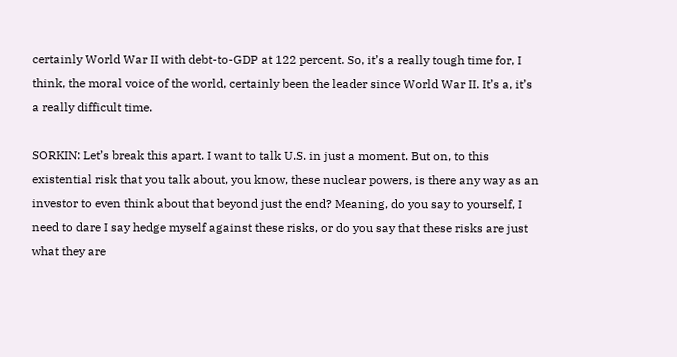certainly World War II with debt-to-GDP at 122 percent. So, it’s a really tough time for, I think, the moral voice of the world, certainly been the leader since World War II. It’s a, it’s a really difficult time.

SORKIN: Let’s break this apart. I want to talk U.S. in just a moment. But on, to this existential risk that you talk about, you know, these nuclear powers, is there any way as an investor to even think about that beyond just the end? Meaning, do you say to yourself, I need to dare I say hedge myself against these risks, or do you say that these risks are just what they are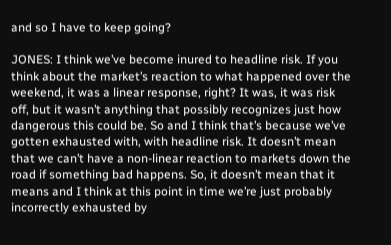and so I have to keep going?

JONES: I think we’ve become inured to headline risk. If you think about the market’s reaction to what happened over the weekend, it was a linear response, right? It was, it was risk off, but it wasn’t anything that possibly recognizes just how dangerous this could be. So and I think that’s because we’ve gotten exhausted with, with headline risk. It doesn’t mean that we can’t have a non-linear reaction to markets down the road if something bad happens. So, it doesn’t mean that it means and I think at this point in time we’re just probably incorrectly exhausted by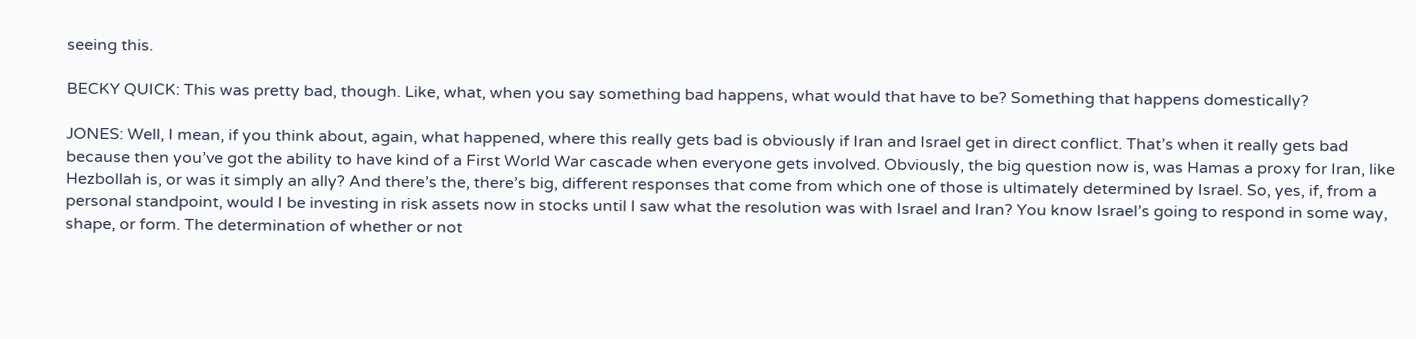seeing this.

BECKY QUICK: This was pretty bad, though. Like, what, when you say something bad happens, what would that have to be? Something that happens domestically?

JONES: Well, I mean, if you think about, again, what happened, where this really gets bad is obviously if Iran and Israel get in direct conflict. That’s when it really gets bad because then you’ve got the ability to have kind of a First World War cascade when everyone gets involved. Obviously, the big question now is, was Hamas a proxy for Iran, like Hezbollah is, or was it simply an ally? And there’s the, there’s big, different responses that come from which one of those is ultimately determined by Israel. So, yes, if, from a personal standpoint, would I be investing in risk assets now in stocks until I saw what the resolution was with Israel and Iran? You know Israel’s going to respond in some way, shape, or form. The determination of whether or not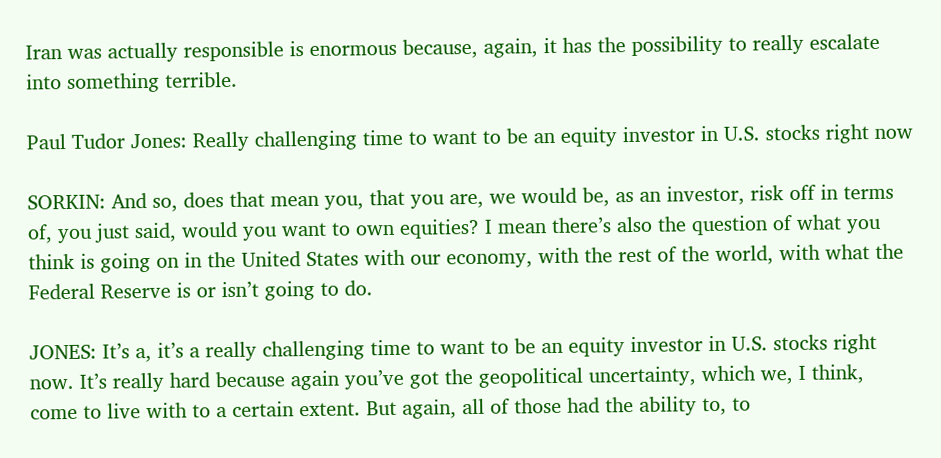Iran was actually responsible is enormous because, again, it has the possibility to really escalate into something terrible.

Paul Tudor Jones: Really challenging time to want to be an equity investor in U.S. stocks right now

SORKIN: And so, does that mean you, that you are, we would be, as an investor, risk off in terms of, you just said, would you want to own equities? I mean there’s also the question of what you think is going on in the United States with our economy, with the rest of the world, with what the Federal Reserve is or isn’t going to do.

JONES: It’s a, it’s a really challenging time to want to be an equity investor in U.S. stocks right now. It’s really hard because again you’ve got the geopolitical uncertainty, which we, I think, come to live with to a certain extent. But again, all of those had the ability to, to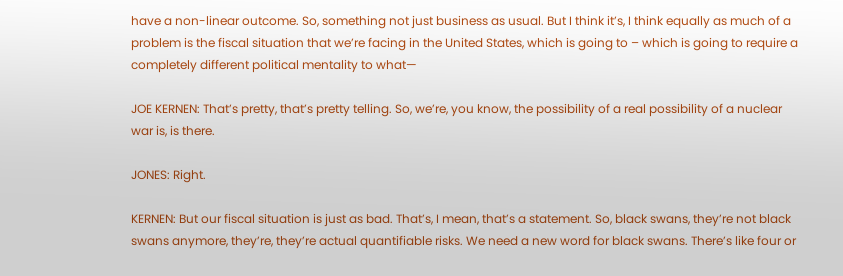have a non-linear outcome. So, something not just business as usual. But I think it’s, I think equally as much of a problem is the fiscal situation that we’re facing in the United States, which is going to – which is going to require a completely different political mentality to what—

JOE KERNEN: That’s pretty, that’s pretty telling. So, we’re, you know, the possibility of a real possibility of a nuclear war is, is there.

JONES: Right.

KERNEN: But our fiscal situation is just as bad. That’s, I mean, that’s a statement. So, black swans, they’re not black swans anymore, they’re, they’re actual quantifiable risks. We need a new word for black swans. There’s like four or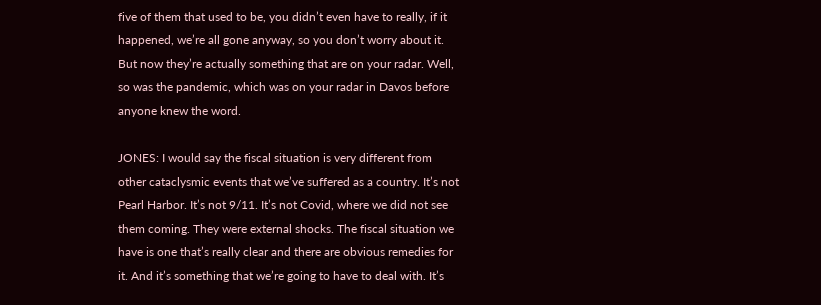five of them that used to be, you didn’t even have to really, if it happened, we’re all gone anyway, so you don’t worry about it. But now they’re actually something that are on your radar. Well, so was the pandemic, which was on your radar in Davos before anyone knew the word.

JONES: I would say the fiscal situation is very different from other cataclysmic events that we’ve suffered as a country. It’s not Pearl Harbor. It’s not 9/11. It’s not Covid, where we did not see them coming. They were external shocks. The fiscal situation we have is one that’s really clear and there are obvious remedies for it. And it’s something that we’re going to have to deal with. It’s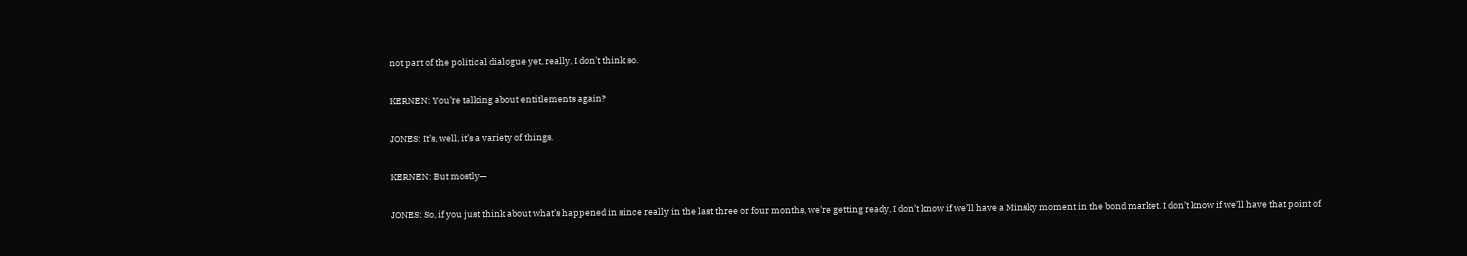not part of the political dialogue yet, really, I don’t think so.

KERNEN: You’re talking about entitlements again?

JONES: It’s, well, it’s a variety of things.

KERNEN: But mostly—

JONES: So, if you just think about what’s happened in since really in the last three or four months, we’re getting ready, I don’t know if we’ll have a Minsky moment in the bond market. I don’t know if we’ll have that point of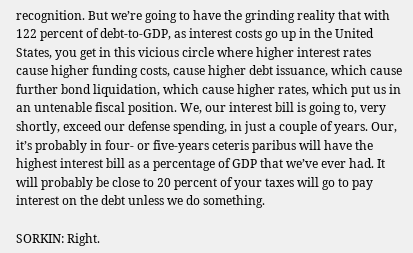recognition. But we’re going to have the grinding reality that with 122 percent of debt-to-GDP, as interest costs go up in the United States, you get in this vicious circle where higher interest rates cause higher funding costs, cause higher debt issuance, which cause further bond liquidation, which cause higher rates, which put us in an untenable fiscal position. We, our interest bill is going to, very shortly, exceed our defense spending, in just a couple of years. Our, it’s probably in four- or five-years ceteris paribus will have the highest interest bill as a percentage of GDP that we’ve ever had. It will probably be close to 20 percent of your taxes will go to pay interest on the debt unless we do something.

SORKIN: Right.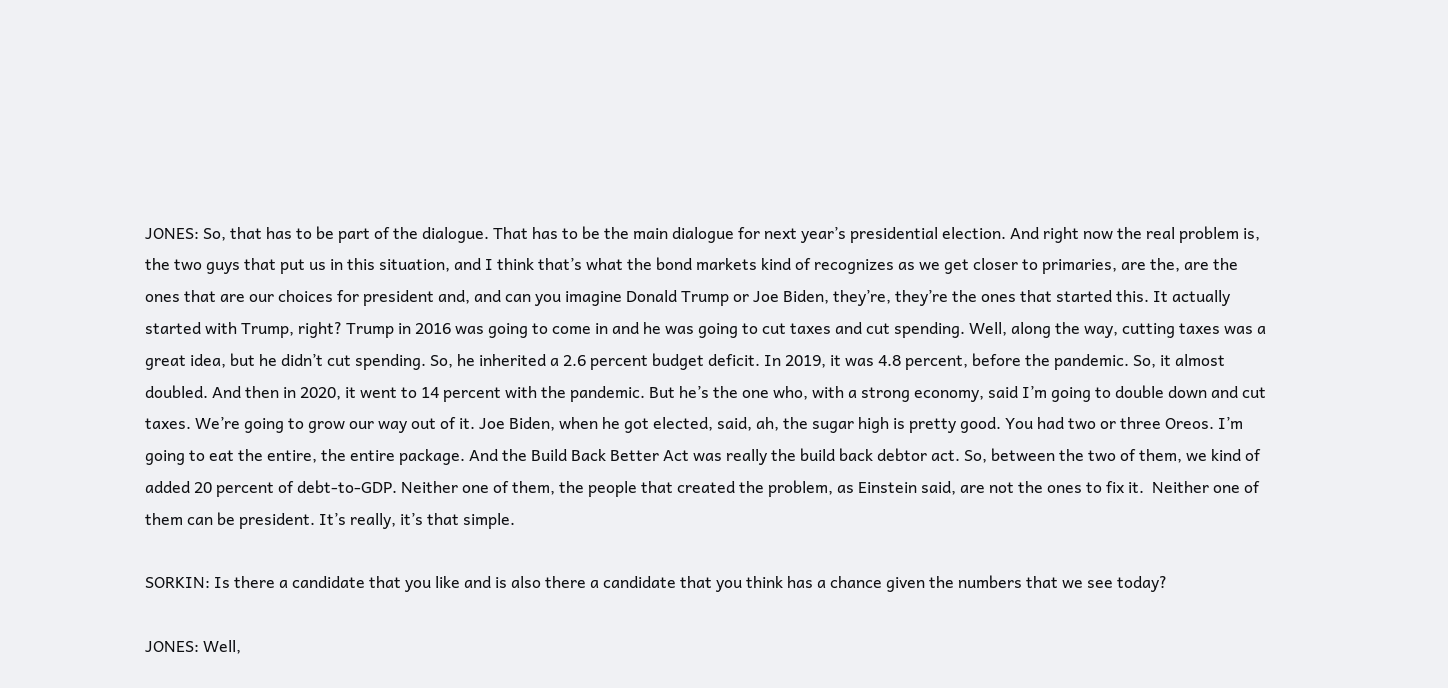JONES: So, that has to be part of the dialogue. That has to be the main dialogue for next year’s presidential election. And right now the real problem is, the two guys that put us in this situation, and I think that’s what the bond markets kind of recognizes as we get closer to primaries, are the, are the ones that are our choices for president and, and can you imagine Donald Trump or Joe Biden, they’re, they’re the ones that started this. It actually started with Trump, right? Trump in 2016 was going to come in and he was going to cut taxes and cut spending. Well, along the way, cutting taxes was a great idea, but he didn’t cut spending. So, he inherited a 2.6 percent budget deficit. In 2019, it was 4.8 percent, before the pandemic. So, it almost doubled. And then in 2020, it went to 14 percent with the pandemic. But he’s the one who, with a strong economy, said I’m going to double down and cut taxes. We’re going to grow our way out of it. Joe Biden, when he got elected, said, ah, the sugar high is pretty good. You had two or three Oreos. I’m going to eat the entire, the entire package. And the Build Back Better Act was really the build back debtor act. So, between the two of them, we kind of added 20 percent of debt-to-GDP. Neither one of them, the people that created the problem, as Einstein said, are not the ones to fix it.  Neither one of them can be president. It’s really, it’s that simple.

SORKIN: Is there a candidate that you like and is also there a candidate that you think has a chance given the numbers that we see today?

JONES: Well,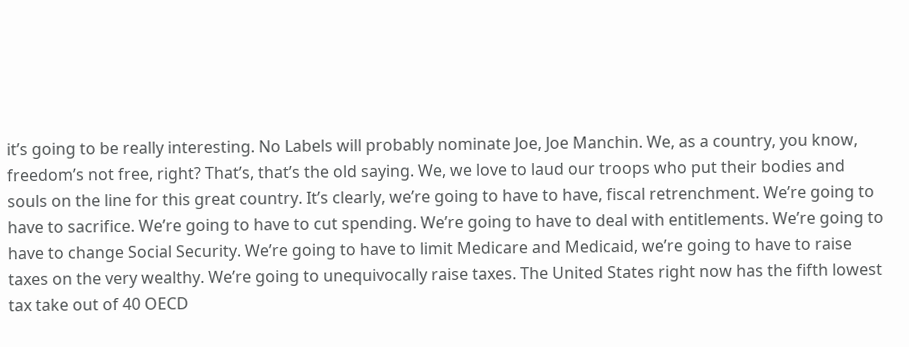it’s going to be really interesting. No Labels will probably nominate Joe, Joe Manchin. We, as a country, you know, freedom’s not free, right? That’s, that’s the old saying. We, we love to laud our troops who put their bodies and souls on the line for this great country. It’s clearly, we’re going to have to have, fiscal retrenchment. We’re going to have to sacrifice. We’re going to have to cut spending. We’re going to have to deal with entitlements. We’re going to have to change Social Security. We’re going to have to limit Medicare and Medicaid, we’re going to have to raise taxes on the very wealthy. We’re going to unequivocally raise taxes. The United States right now has the fifth lowest tax take out of 40 OECD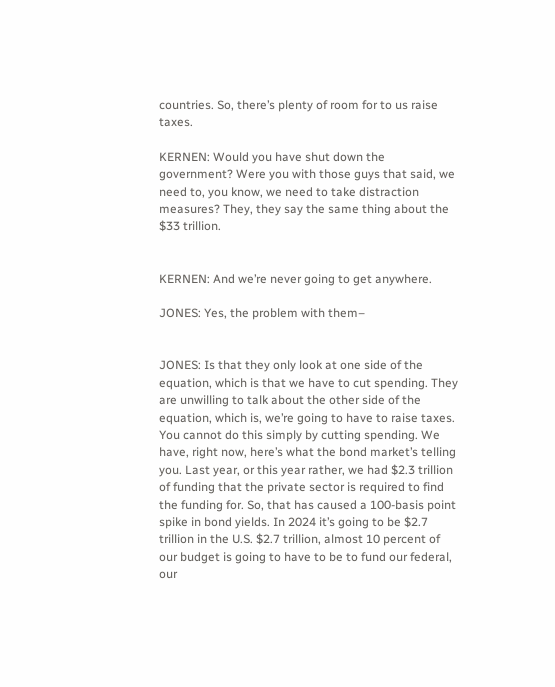countries. So, there’s plenty of room for to us raise taxes.

KERNEN: Would you have shut down the government? Were you with those guys that said, we need to, you know, we need to take distraction measures? They, they say the same thing about the $33 trillion.


KERNEN: And we’re never going to get anywhere.

JONES: Yes, the problem with them–


JONES: Is that they only look at one side of the equation, which is that we have to cut spending. They are unwilling to talk about the other side of the equation, which is, we’re going to have to raise taxes. You cannot do this simply by cutting spending. We have, right now, here’s what the bond market’s telling you. Last year, or this year rather, we had $2.3 trillion of funding that the private sector is required to find the funding for. So, that has caused a 100-basis point spike in bond yields. In 2024 it’s going to be $2.7 trillion in the U.S. $2.7 trillion, almost 10 percent of our budget is going to have to be to fund our federal, our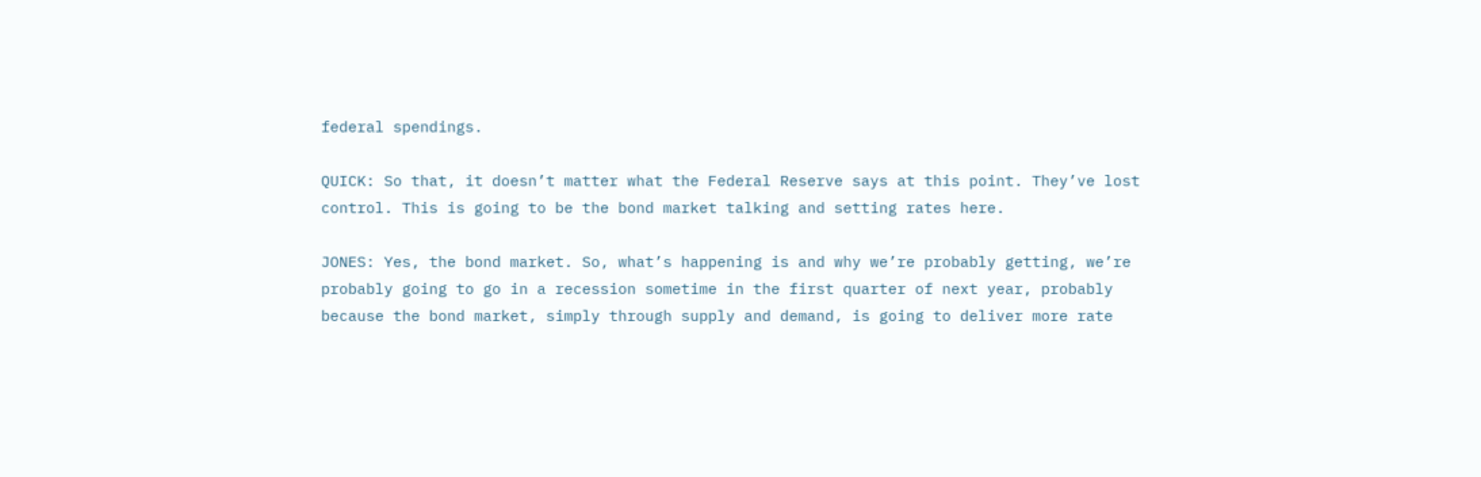federal spendings.

QUICK: So that, it doesn’t matter what the Federal Reserve says at this point. They’ve lost control. This is going to be the bond market talking and setting rates here.

JONES: Yes, the bond market. So, what’s happening is and why we’re probably getting, we’re probably going to go in a recession sometime in the first quarter of next year, probably because the bond market, simply through supply and demand, is going to deliver more rate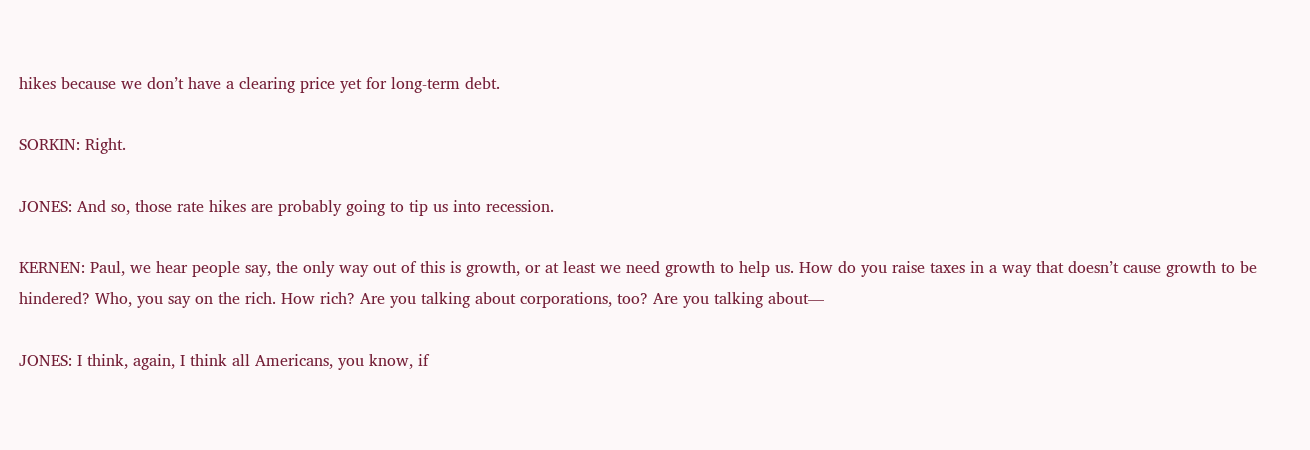hikes because we don’t have a clearing price yet for long-term debt.

SORKIN: Right.

JONES: And so, those rate hikes are probably going to tip us into recession.

KERNEN: Paul, we hear people say, the only way out of this is growth, or at least we need growth to help us. How do you raise taxes in a way that doesn’t cause growth to be hindered? Who, you say on the rich. How rich? Are you talking about corporations, too? Are you talking about—

JONES: I think, again, I think all Americans, you know, if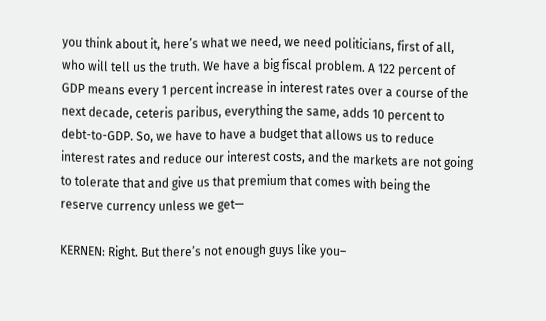you think about it, here’s what we need, we need politicians, first of all, who will tell us the truth. We have a big fiscal problem. A 122 percent of GDP means every 1 percent increase in interest rates over a course of the next decade, ceteris paribus, everything the same, adds 10 percent to debt-to-GDP. So, we have to have a budget that allows us to reduce interest rates and reduce our interest costs, and the markets are not going to tolerate that and give us that premium that comes with being the reserve currency unless we get—

KERNEN: Right. But there’s not enough guys like you–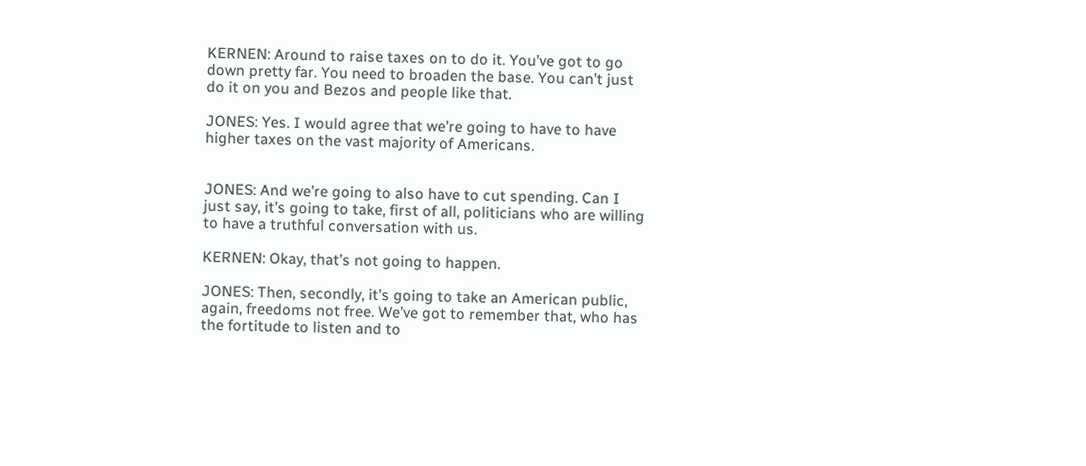KERNEN: Around to raise taxes on to do it. You’ve got to go down pretty far. You need to broaden the base. You can’t just do it on you and Bezos and people like that.

JONES: Yes. I would agree that we’re going to have to have higher taxes on the vast majority of Americans.


JONES: And we’re going to also have to cut spending. Can I just say, it’s going to take, first of all, politicians who are willing to have a truthful conversation with us.

KERNEN: Okay, that’s not going to happen.

JONES: Then, secondly, it’s going to take an American public, again, freedoms not free. We’ve got to remember that, who has the fortitude to listen and to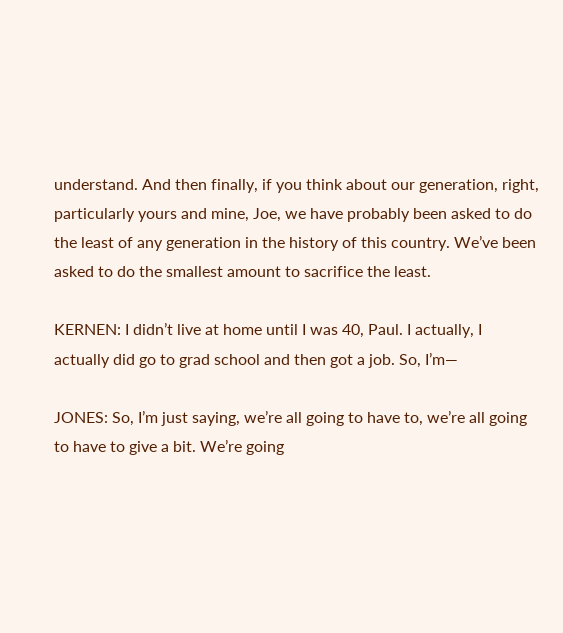understand. And then finally, if you think about our generation, right, particularly yours and mine, Joe, we have probably been asked to do the least of any generation in the history of this country. We’ve been asked to do the smallest amount to sacrifice the least.

KERNEN: I didn’t live at home until I was 40, Paul. I actually, I actually did go to grad school and then got a job. So, I’m—

JONES: So, I’m just saying, we’re all going to have to, we’re all going to have to give a bit. We’re going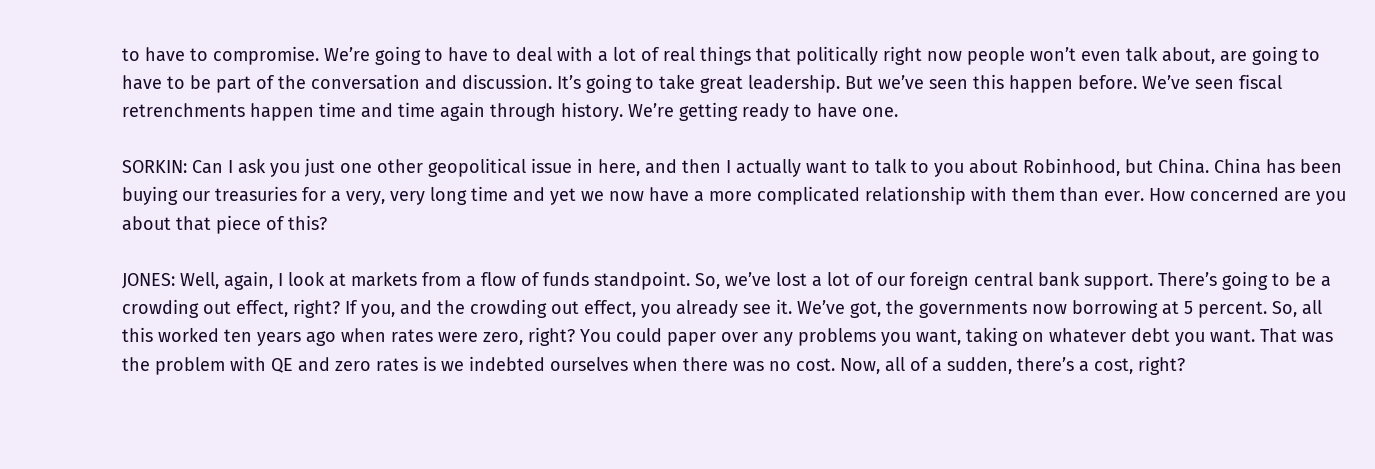to have to compromise. We’re going to have to deal with a lot of real things that politically right now people won’t even talk about, are going to have to be part of the conversation and discussion. It’s going to take great leadership. But we’ve seen this happen before. We’ve seen fiscal retrenchments happen time and time again through history. We’re getting ready to have one.

SORKIN: Can I ask you just one other geopolitical issue in here, and then I actually want to talk to you about Robinhood, but China. China has been buying our treasuries for a very, very long time and yet we now have a more complicated relationship with them than ever. How concerned are you about that piece of this?

JONES: Well, again, I look at markets from a flow of funds standpoint. So, we’ve lost a lot of our foreign central bank support. There’s going to be a crowding out effect, right? If you, and the crowding out effect, you already see it. We’ve got, the governments now borrowing at 5 percent. So, all this worked ten years ago when rates were zero, right? You could paper over any problems you want, taking on whatever debt you want. That was the problem with QE and zero rates is we indebted ourselves when there was no cost. Now, all of a sudden, there’s a cost, right?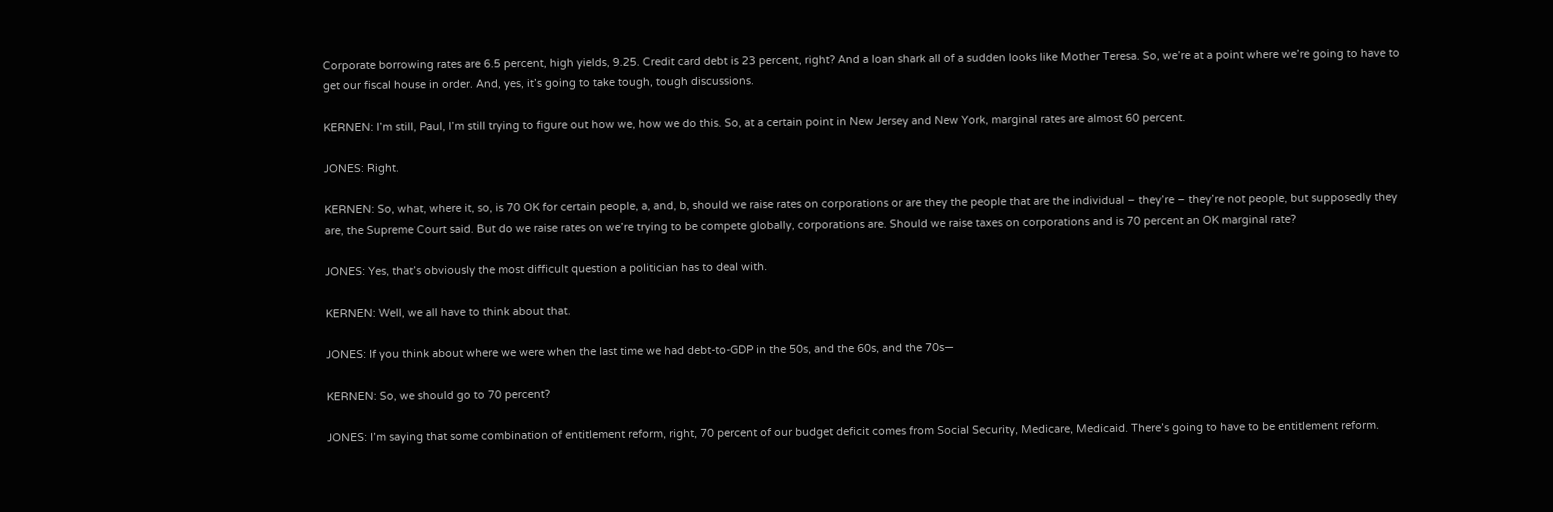Corporate borrowing rates are 6.5 percent, high yields, 9.25. Credit card debt is 23 percent, right? And a loan shark all of a sudden looks like Mother Teresa. So, we’re at a point where we’re going to have to get our fiscal house in order. And, yes, it’s going to take tough, tough discussions.

KERNEN: I’m still, Paul, I’m still trying to figure out how we, how we do this. So, at a certain point in New Jersey and New York, marginal rates are almost 60 percent.

JONES: Right.

KERNEN: So, what, where it, so, is 70 OK for certain people, a, and, b, should we raise rates on corporations or are they the people that are the individual – they’re – they’re not people, but supposedly they are, the Supreme Court said. But do we raise rates on we’re trying to be compete globally, corporations are. Should we raise taxes on corporations and is 70 percent an OK marginal rate?

JONES: Yes, that’s obviously the most difficult question a politician has to deal with.

KERNEN: Well, we all have to think about that.

JONES: If you think about where we were when the last time we had debt-to-GDP in the 50s, and the 60s, and the 70s—

KERNEN: So, we should go to 70 percent?

JONES: I’m saying that some combination of entitlement reform, right, 70 percent of our budget deficit comes from Social Security, Medicare, Medicaid. There’s going to have to be entitlement reform.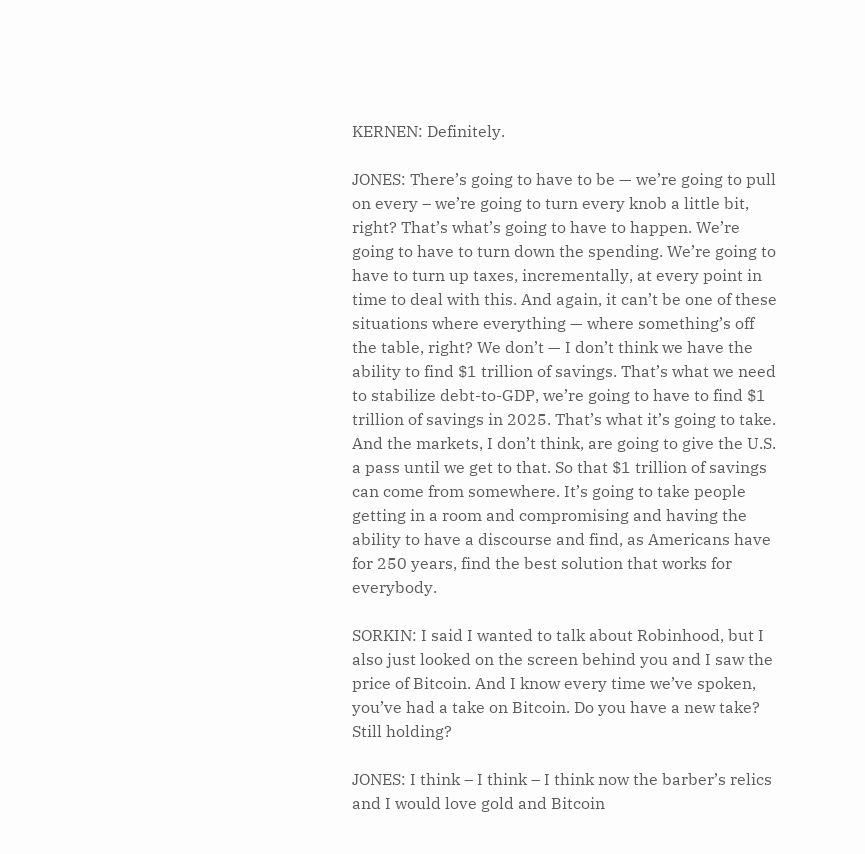KERNEN: Definitely.

JONES: There’s going to have to be — we’re going to pull on every – we’re going to turn every knob a little bit, right? That’s what’s going to have to happen. We’re going to have to turn down the spending. We’re going to have to turn up taxes, incrementally, at every point in time to deal with this. And again, it can’t be one of these situations where everything — where something’s off the table, right? We don’t — I don’t think we have the ability to find $1 trillion of savings. That’s what we need to stabilize debt-to-GDP, we’re going to have to find $1 trillion of savings in 2025. That’s what it’s going to take. And the markets, I don’t think, are going to give the U.S. a pass until we get to that. So that $1 trillion of savings can come from somewhere. It’s going to take people getting in a room and compromising and having the ability to have a discourse and find, as Americans have for 250 years, find the best solution that works for everybody.

SORKIN: I said I wanted to talk about Robinhood, but I also just looked on the screen behind you and I saw the price of Bitcoin. And I know every time we’ve spoken, you’ve had a take on Bitcoin. Do you have a new take? Still holding?

JONES: I think – I think – I think now the barber’s relics and I would love gold and Bitcoin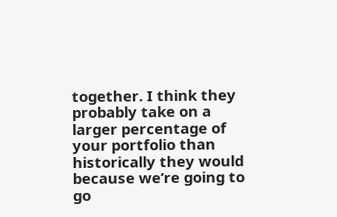together. I think they probably take on a larger percentage of your portfolio than historically they would because we’re going to go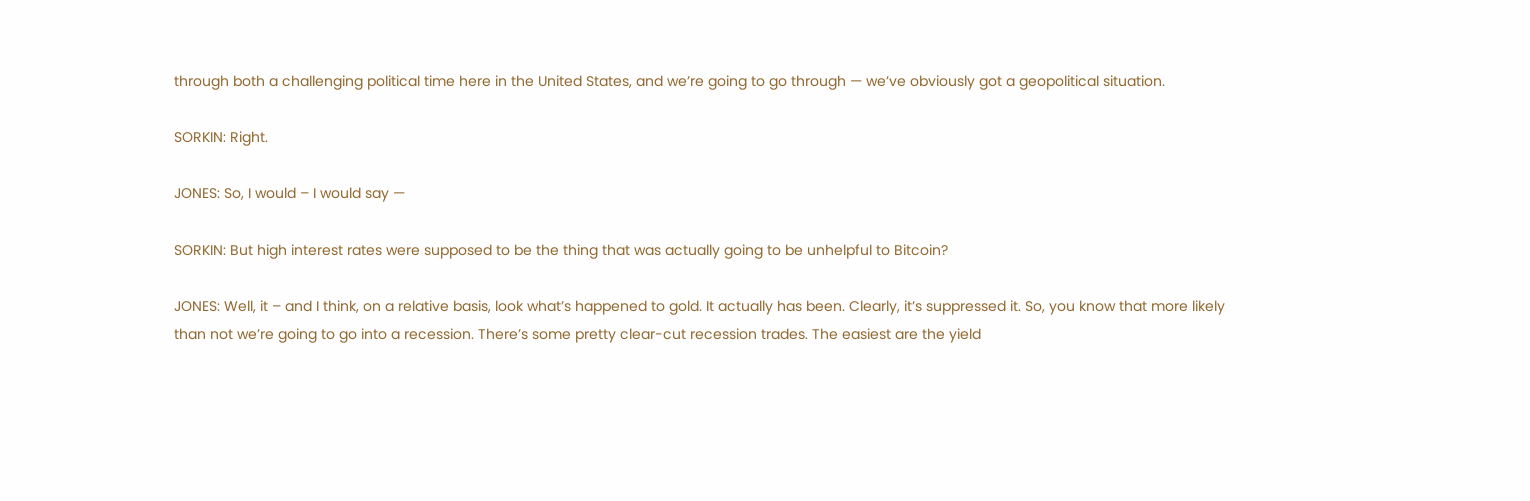through both a challenging political time here in the United States, and we’re going to go through — we’ve obviously got a geopolitical situation.

SORKIN: Right.

JONES: So, I would – I would say —

SORKIN: But high interest rates were supposed to be the thing that was actually going to be unhelpful to Bitcoin?

JONES: Well, it – and I think, on a relative basis, look what’s happened to gold. It actually has been. Clearly, it’s suppressed it. So, you know that more likely than not we’re going to go into a recession. There’s some pretty clear-cut recession trades. The easiest are the yield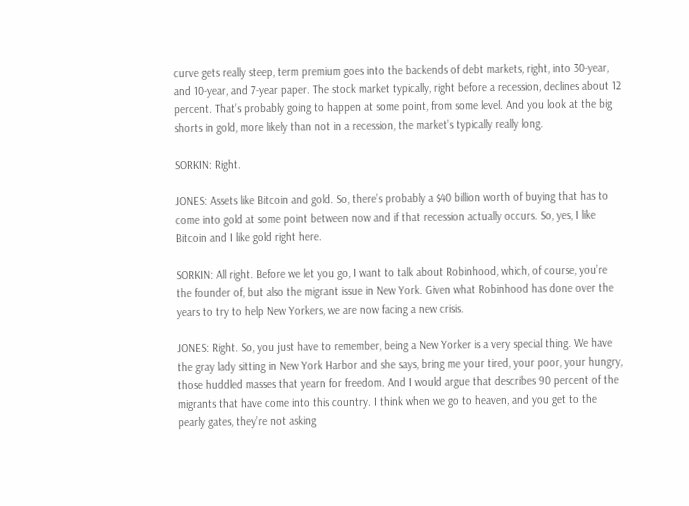curve gets really steep, term premium goes into the backends of debt markets, right, into 30-year, and 10-year, and 7-year paper. The stock market typically, right before a recession, declines about 12 percent. That’s probably going to happen at some point, from some level. And you look at the big shorts in gold, more likely than not in a recession, the market’s typically really long.

SORKIN: Right.

JONES: Assets like Bitcoin and gold. So, there’s probably a $40 billion worth of buying that has to come into gold at some point between now and if that recession actually occurs. So, yes, I like Bitcoin and I like gold right here.

SORKIN: All right. Before we let you go, I want to talk about Robinhood, which, of course, you’re the founder of, but also the migrant issue in New York. Given what Robinhood has done over the years to try to help New Yorkers, we are now facing a new crisis.

JONES: Right. So, you just have to remember, being a New Yorker is a very special thing. We have the gray lady sitting in New York Harbor and she says, bring me your tired, your poor, your hungry, those huddled masses that yearn for freedom. And I would argue that describes 90 percent of the migrants that have come into this country. I think when we go to heaven, and you get to the pearly gates, they’re not asking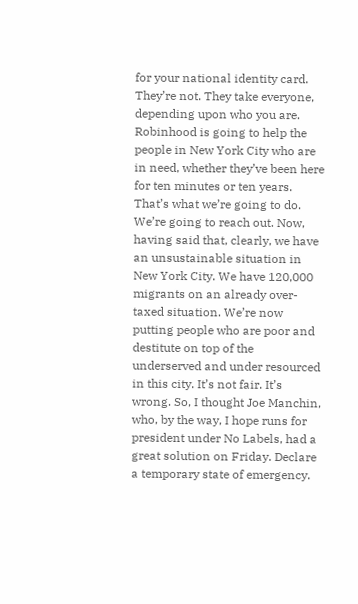for your national identity card. They’re not. They take everyone, depending upon who you are. Robinhood is going to help the people in New York City who are in need, whether they’ve been here for ten minutes or ten years. That’s what we’re going to do. We’re going to reach out. Now, having said that, clearly, we have an unsustainable situation in New York City. We have 120,000 migrants on an already over-taxed situation. We’re now putting people who are poor and destitute on top of the underserved and under resourced in this city. It’s not fair. It’s wrong. So, I thought Joe Manchin, who, by the way, I hope runs for president under No Labels, had a great solution on Friday. Declare a temporary state of emergency.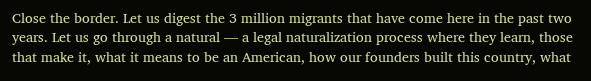Close the border. Let us digest the 3 million migrants that have come here in the past two years. Let us go through a natural — a legal naturalization process where they learn, those that make it, what it means to be an American, how our founders built this country, what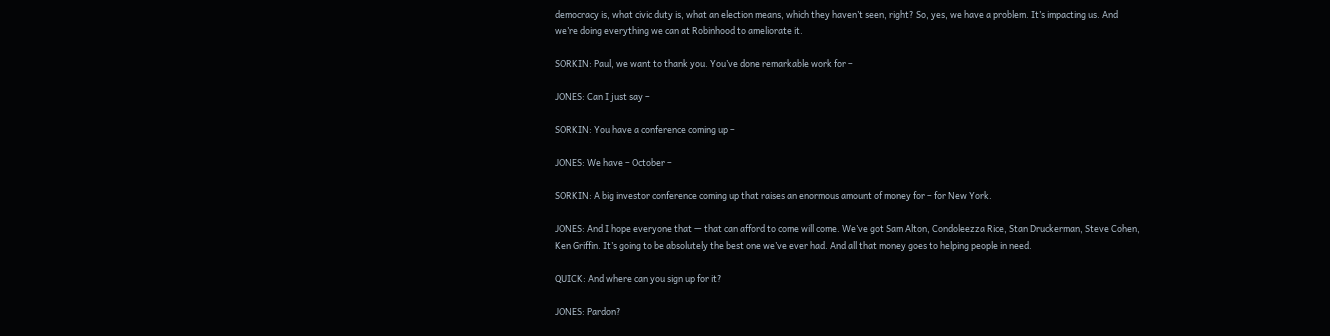democracy is, what civic duty is, what an election means, which they haven’t seen, right? So, yes, we have a problem. It’s impacting us. And we’re doing everything we can at Robinhood to ameliorate it.

SORKIN: Paul, we want to thank you. You’ve done remarkable work for –

JONES: Can I just say –

SORKIN: You have a conference coming up –

JONES: We have – October –

SORKIN: A big investor conference coming up that raises an enormous amount of money for – for New York.

JONES: And I hope everyone that — that can afford to come will come. We’ve got Sam Alton, Condoleezza Rice, Stan Druckerman, Steve Cohen, Ken Griffin. It’s going to be absolutely the best one we’ve ever had. And all that money goes to helping people in need.

QUICK: And where can you sign up for it?

JONES: Pardon?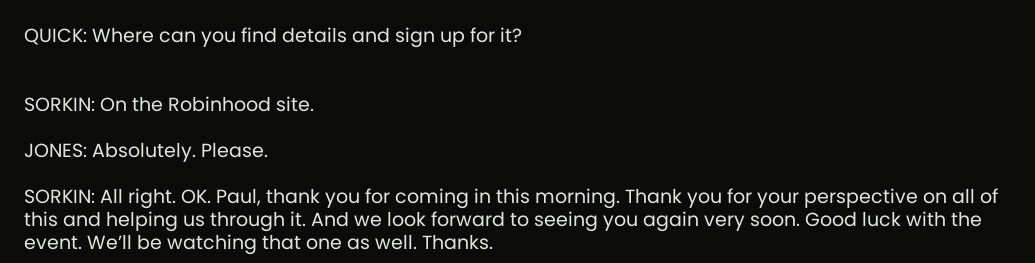QUICK: Where can you find details and sign up for it?


SORKIN: On the Robinhood site.

JONES: Absolutely. Please.

SORKIN: All right. OK. Paul, thank you for coming in this morning. Thank you for your perspective on all of this and helping us through it. And we look forward to seeing you again very soon. Good luck with the event. We’ll be watching that one as well. Thanks.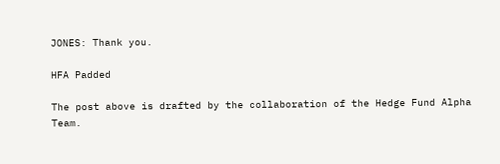JONES: Thank you.

HFA Padded

The post above is drafted by the collaboration of the Hedge Fund Alpha Team.